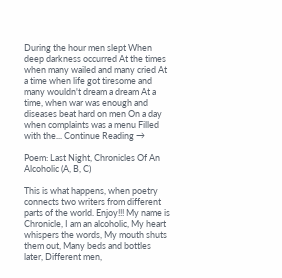During the hour men slept When deep darkness occurred At the times when many wailed and many cried At a time when life got tiresome and many wouldn't dream a dream At a time, when war was enough and diseases beat hard on men On a day when complaints was a menu Filled with the... Continue Reading →

Poem: Last Night, Chronicles Of An Alcoholic (A, B, C)

This is what happens, when poetry connects two writers from different parts of the world. Enjoy!!! My name is Chronicle, I am an alcoholic, My heart whispers the words, My mouth shuts them out, Many beds and bottles later, Different men,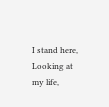I stand here, Looking at my life,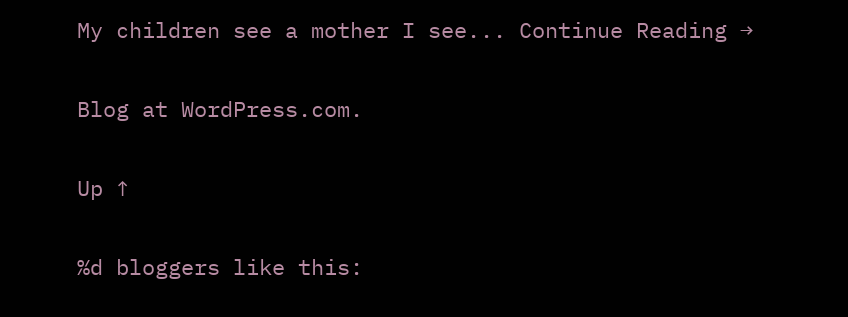My children see a mother I see... Continue Reading →

Blog at WordPress.com.

Up ↑

%d bloggers like this: